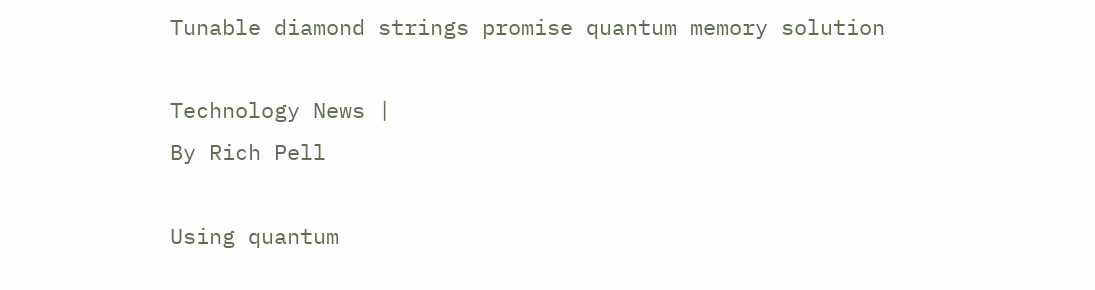Tunable diamond strings promise quantum memory solution

Technology News |
By Rich Pell

Using quantum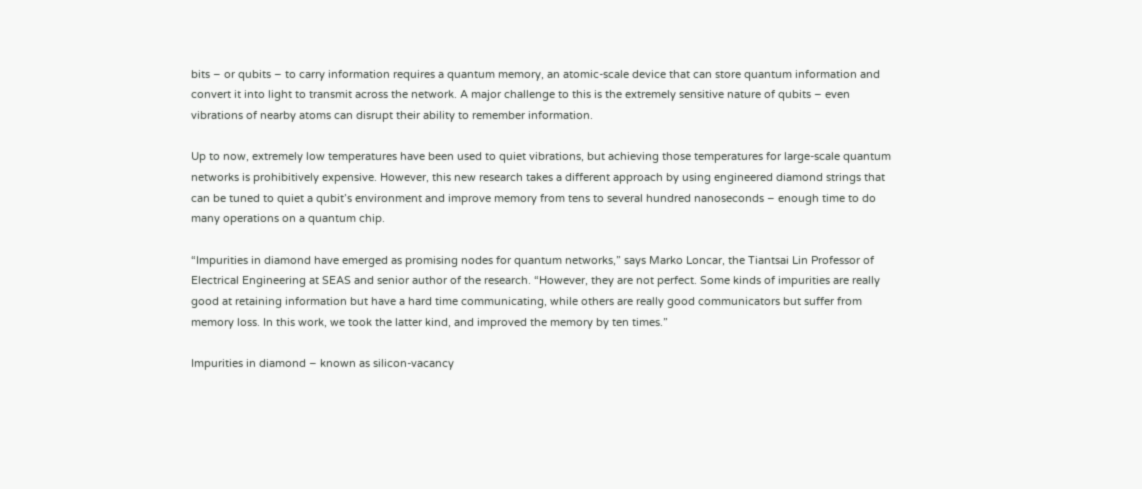bits – or qubits – to carry information requires a quantum memory, an atomic-scale device that can store quantum information and convert it into light to transmit across the network. A major challenge to this is the extremely sensitive nature of qubits – even vibrations of nearby atoms can disrupt their ability to remember information.

Up to now, extremely low temperatures have been used to quiet vibrations, but achieving those temperatures for large-scale quantum networks is prohibitively expensive. However, this new research takes a different approach by using engineered diamond strings that can be tuned to quiet a qubit’s environment and improve memory from tens to several hundred nanoseconds – enough time to do many operations on a quantum chip.

“Impurities in diamond have emerged as promising nodes for quantum networks,” says Marko Loncar, the Tiantsai Lin Professor of Electrical Engineering at SEAS and senior author of the research. “However, they are not perfect. Some kinds of impurities are really good at retaining information but have a hard time communicating, while others are really good communicators but suffer from memory loss. In this work, we took the latter kind, and improved the memory by ten times.”

Impurities in diamond – known as silicon-vacancy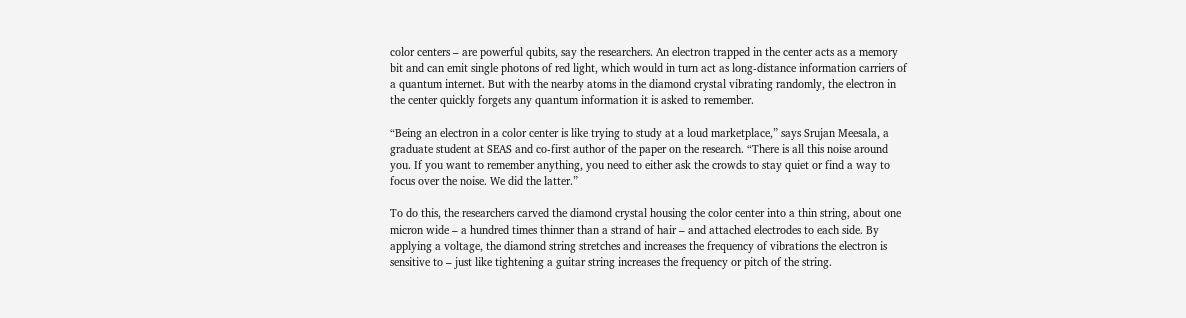color centers – are powerful qubits, say the researchers. An electron trapped in the center acts as a memory bit and can emit single photons of red light, which would in turn act as long-distance information carriers of a quantum internet. But with the nearby atoms in the diamond crystal vibrating randomly, the electron in the center quickly forgets any quantum information it is asked to remember.

“Being an electron in a color center is like trying to study at a loud marketplace,” says Srujan Meesala, a graduate student at SEAS and co-first author of the paper on the research. “There is all this noise around you. If you want to remember anything, you need to either ask the crowds to stay quiet or find a way to focus over the noise. We did the latter.”

To do this, the researchers carved the diamond crystal housing the color center into a thin string, about one micron wide – a hundred times thinner than a strand of hair – and attached electrodes to each side. By applying a voltage, the diamond string stretches and increases the frequency of vibrations the electron is sensitive to – just like tightening a guitar string increases the frequency or pitch of the string.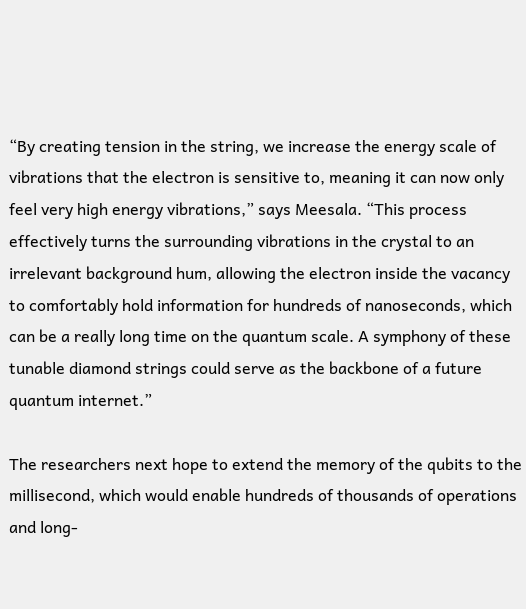“By creating tension in the string, we increase the energy scale of vibrations that the electron is sensitive to, meaning it can now only feel very high energy vibrations,” says Meesala. “This process effectively turns the surrounding vibrations in the crystal to an irrelevant background hum, allowing the electron inside the vacancy to comfortably hold information for hundreds of nanoseconds, which can be a really long time on the quantum scale. A symphony of these tunable diamond strings could serve as the backbone of a future quantum internet.”

The researchers next hope to extend the memory of the qubits to the millisecond, which would enable hundreds of thousands of operations and long-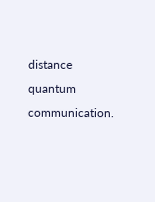distance quantum communication.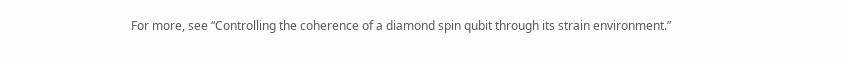For more, see “Controlling the coherence of a diamond spin qubit through its strain environment.”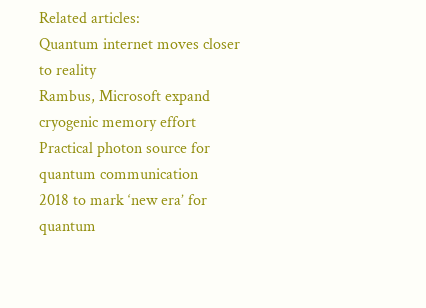Related articles:
Quantum internet moves closer to reality
Rambus, Microsoft expand cryogenic memory effort
Practical photon source for quantum communication
2018 to mark ‘new era’ for quantum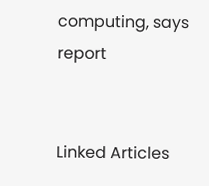computing, says report


Linked Articles